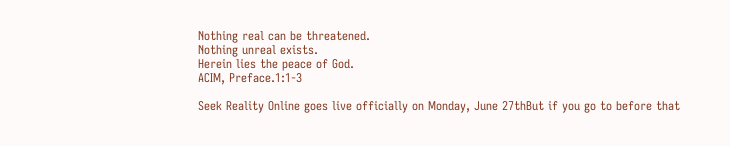Nothing real can be threatened.
Nothing unreal exists.
Herein lies the peace of God.
ACIM, Preface.1:1-3

Seek Reality Online goes live officially on Monday, June 27thBut if you go to before that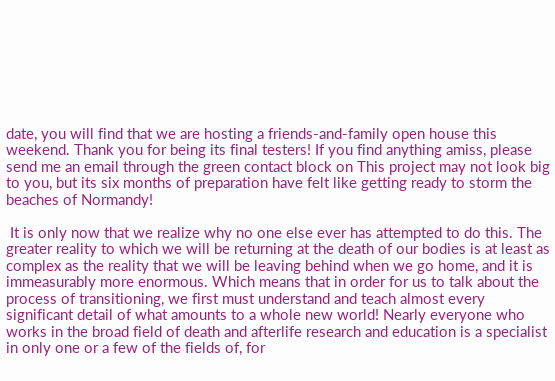date, you will find that we are hosting a friends-and-family open house this weekend. Thank you for being its final testers! If you find anything amiss, please send me an email through the green contact block on This project may not look big to you, but its six months of preparation have felt like getting ready to storm the beaches of Normandy!

 It is only now that we realize why no one else ever has attempted to do this. The greater reality to which we will be returning at the death of our bodies is at least as complex as the reality that we will be leaving behind when we go home, and it is immeasurably more enormous. Which means that in order for us to talk about the process of transitioning, we first must understand and teach almost every significant detail of what amounts to a whole new world! Nearly everyone who works in the broad field of death and afterlife research and education is a specialist in only one or a few of the fields of, for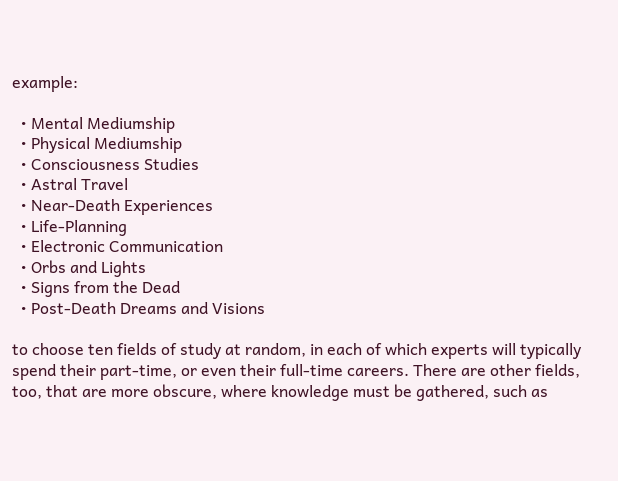example:

  • Mental Mediumship
  • Physical Mediumship
  • Consciousness Studies
  • Astral Travel
  • Near-Death Experiences
  • Life-Planning
  • Electronic Communication
  • Orbs and Lights
  • Signs from the Dead
  • Post-Death Dreams and Visions

to choose ten fields of study at random, in each of which experts will typically spend their part-time, or even their full-time careers. There are other fields, too, that are more obscure, where knowledge must be gathered, such as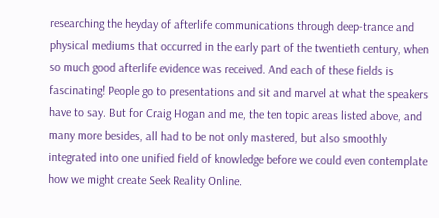researching the heyday of afterlife communications through deep-trance and physical mediums that occurred in the early part of the twentieth century, when so much good afterlife evidence was received. And each of these fields is fascinating! People go to presentations and sit and marvel at what the speakers have to say. But for Craig Hogan and me, the ten topic areas listed above, and many more besides, all had to be not only mastered, but also smoothly integrated into one unified field of knowledge before we could even contemplate how we might create Seek Reality Online.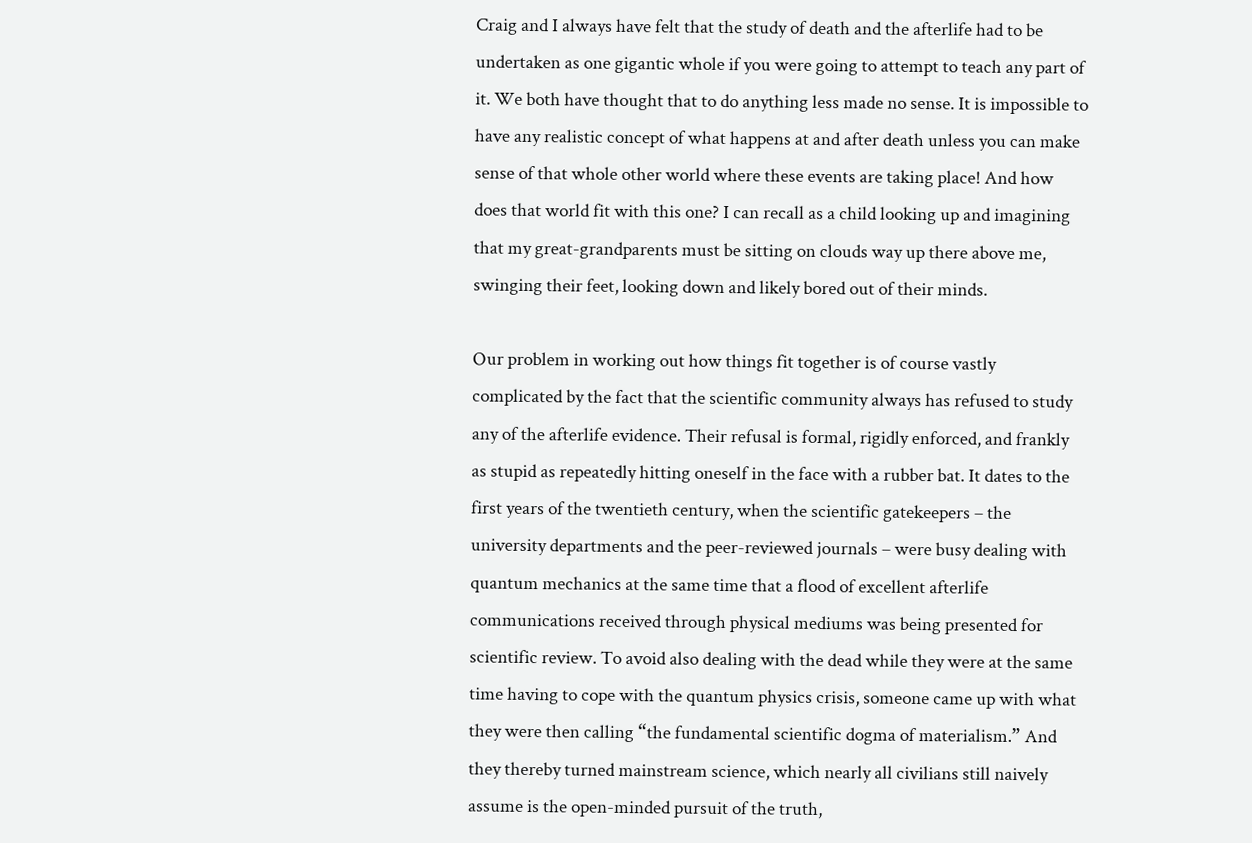Craig and I always have felt that the study of death and the afterlife had to be undertaken as one gigantic whole if you were going to attempt to teach any part of it. We both have thought that to do anything less made no sense. It is impossible to have any realistic concept of what happens at and after death unless you can make sense of that whole other world where these events are taking place! And how does that world fit with this one? I can recall as a child looking up and imagining that my great-grandparents must be sitting on clouds way up there above me, swinging their feet, looking down and likely bored out of their minds.

Our problem in working out how things fit together is of course vastly complicated by the fact that the scientific community always has refused to study any of the afterlife evidence. Their refusal is formal, rigidly enforced, and frankly as stupid as repeatedly hitting oneself in the face with a rubber bat. It dates to the first years of the twentieth century, when the scientific gatekeepers – the university departments and the peer-reviewed journals – were busy dealing with quantum mechanics at the same time that a flood of excellent afterlife communications received through physical mediums was being presented for scientific review. To avoid also dealing with the dead while they were at the same time having to cope with the quantum physics crisis, someone came up with what they were then calling “the fundamental scientific dogma of materialism.” And they thereby turned mainstream science, which nearly all civilians still naively assume is the open-minded pursuit of the truth,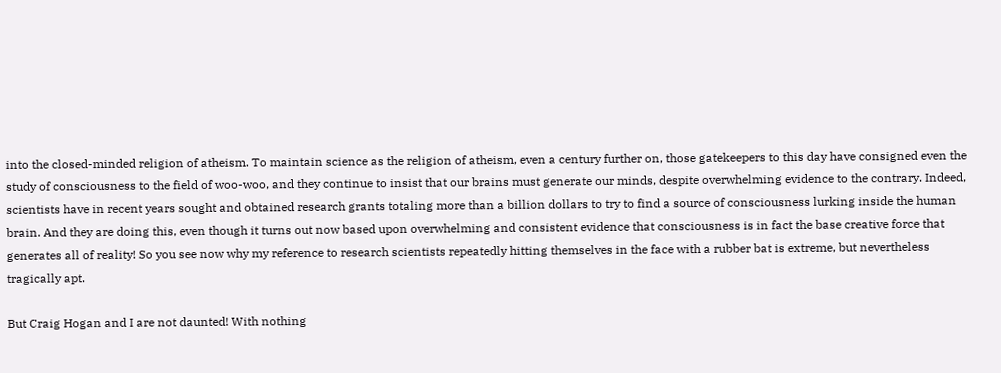into the closed-minded religion of atheism. To maintain science as the religion of atheism, even a century further on, those gatekeepers to this day have consigned even the study of consciousness to the field of woo-woo, and they continue to insist that our brains must generate our minds, despite overwhelming evidence to the contrary. Indeed, scientists have in recent years sought and obtained research grants totaling more than a billion dollars to try to find a source of consciousness lurking inside the human brain. And they are doing this, even though it turns out now based upon overwhelming and consistent evidence that consciousness is in fact the base creative force that generates all of reality! So you see now why my reference to research scientists repeatedly hitting themselves in the face with a rubber bat is extreme, but nevertheless tragically apt.

But Craig Hogan and I are not daunted! With nothing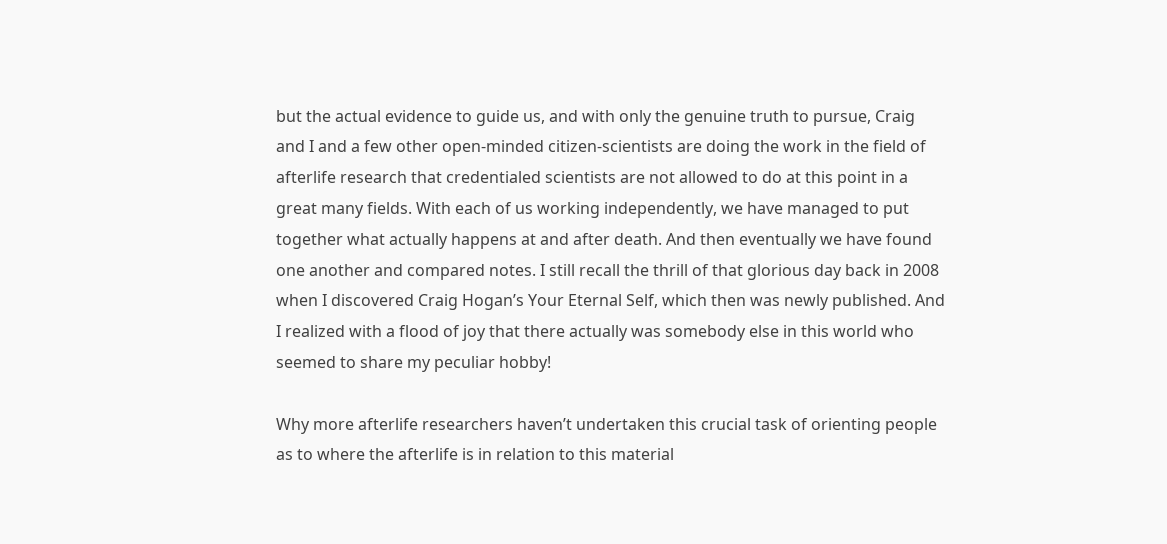but the actual evidence to guide us, and with only the genuine truth to pursue, Craig and I and a few other open-minded citizen-scientists are doing the work in the field of afterlife research that credentialed scientists are not allowed to do at this point in a great many fields. With each of us working independently, we have managed to put together what actually happens at and after death. And then eventually we have found one another and compared notes. I still recall the thrill of that glorious day back in 2008 when I discovered Craig Hogan’s Your Eternal Self, which then was newly published. And I realized with a flood of joy that there actually was somebody else in this world who seemed to share my peculiar hobby!

Why more afterlife researchers haven’t undertaken this crucial task of orienting people as to where the afterlife is in relation to this material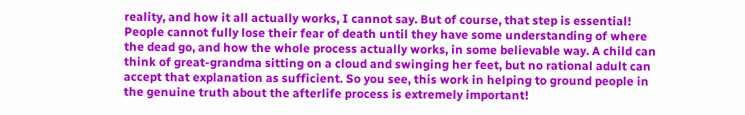reality, and how it all actually works, I cannot say. But of course, that step is essential! People cannot fully lose their fear of death until they have some understanding of where the dead go, and how the whole process actually works, in some believable way. A child can think of great-grandma sitting on a cloud and swinging her feet, but no rational adult can accept that explanation as sufficient. So you see, this work in helping to ground people in the genuine truth about the afterlife process is extremely important!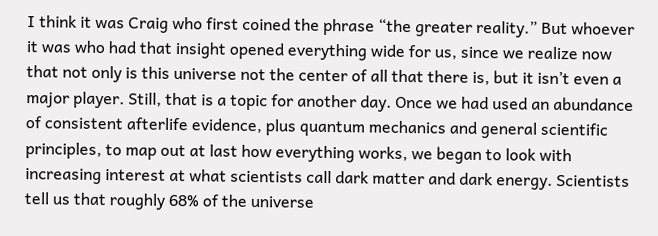I think it was Craig who first coined the phrase “the greater reality.” But whoever it was who had that insight opened everything wide for us, since we realize now that not only is this universe not the center of all that there is, but it isn’t even a major player. Still, that is a topic for another day. Once we had used an abundance of consistent afterlife evidence, plus quantum mechanics and general scientific principles, to map out at last how everything works, we began to look with increasing interest at what scientists call dark matter and dark energy. Scientists tell us that roughly 68% of the universe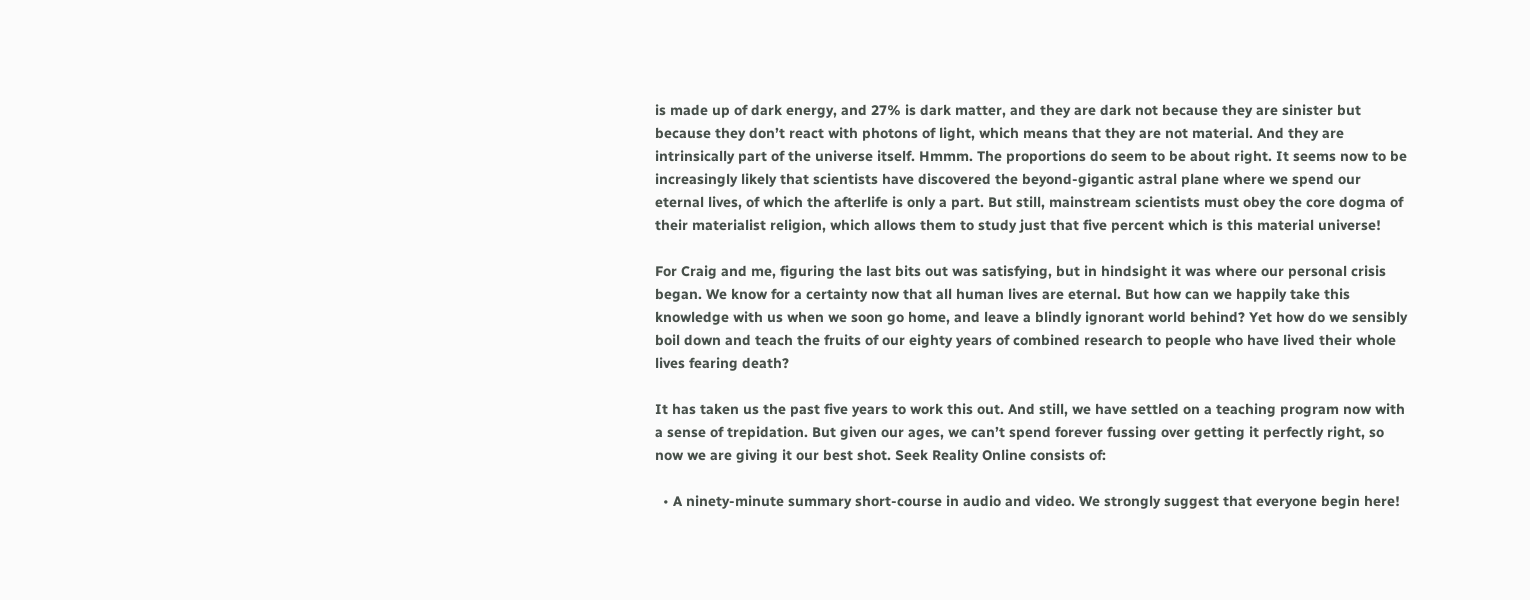is made up of dark energy, and 27% is dark matter, and they are dark not because they are sinister but because they don’t react with photons of light, which means that they are not material. And they are intrinsically part of the universe itself. Hmmm. The proportions do seem to be about right. It seems now to be increasingly likely that scientists have discovered the beyond-gigantic astral plane where we spend our eternal lives, of which the afterlife is only a part. But still, mainstream scientists must obey the core dogma of their materialist religion, which allows them to study just that five percent which is this material universe!

For Craig and me, figuring the last bits out was satisfying, but in hindsight it was where our personal crisis began. We know for a certainty now that all human lives are eternal. But how can we happily take this knowledge with us when we soon go home, and leave a blindly ignorant world behind? Yet how do we sensibly boil down and teach the fruits of our eighty years of combined research to people who have lived their whole lives fearing death?

It has taken us the past five years to work this out. And still, we have settled on a teaching program now with a sense of trepidation. But given our ages, we can’t spend forever fussing over getting it perfectly right, so now we are giving it our best shot. Seek Reality Online consists of:

  • A ninety-minute summary short-course in audio and video. We strongly suggest that everyone begin here!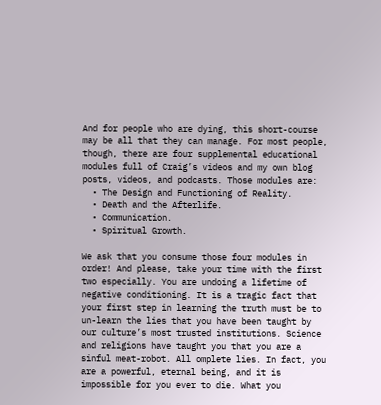And for people who are dying, this short-course may be all that they can manage. For most people, though, there are four supplemental educational modules full of Craig’s videos and my own blog posts, videos, and podcasts. Those modules are:
  • The Design and Functioning of Reality.
  • Death and the Afterlife.
  • Communication.
  • Spiritual Growth.

We ask that you consume those four modules in order! And please, take your time with the first two especially. You are undoing a lifetime of negative conditioning. It is a tragic fact that your first step in learning the truth must be to un-learn the lies that you have been taught by our culture’s most trusted institutions. Science and religions have taught you that you are a sinful meat-robot. All omplete lies. In fact, you are a powerful, eternal being, and it is impossible for you ever to die. What you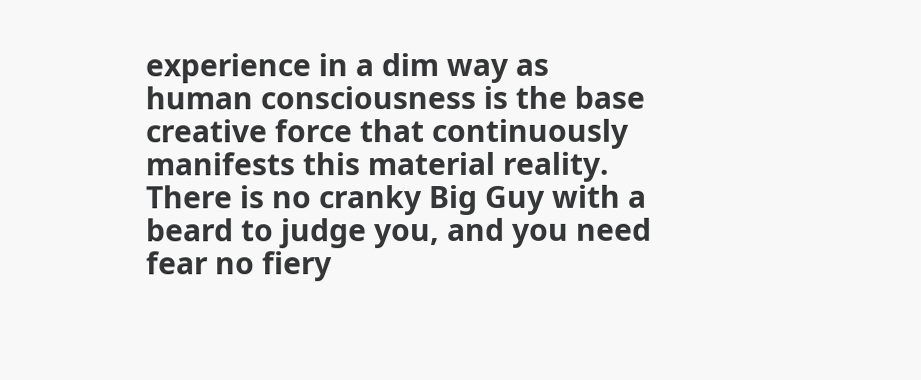experience in a dim way as human consciousness is the base creative force that continuously manifests this material reality. There is no cranky Big Guy with a beard to judge you, and you need fear no fiery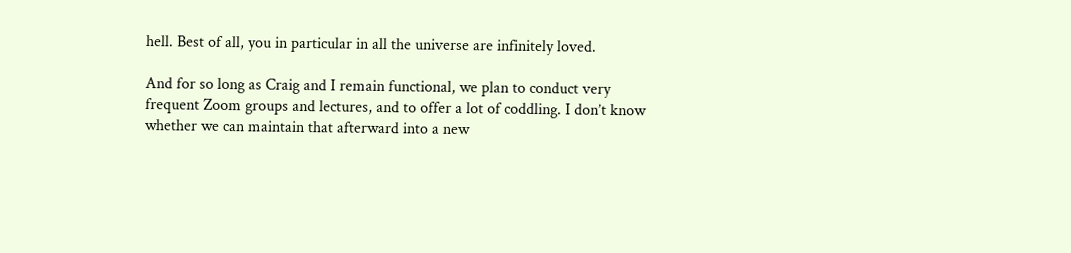hell. Best of all, you in particular in all the universe are infinitely loved.

And for so long as Craig and I remain functional, we plan to conduct very frequent Zoom groups and lectures, and to offer a lot of coddling. I don’t know whether we can maintain that afterward into a new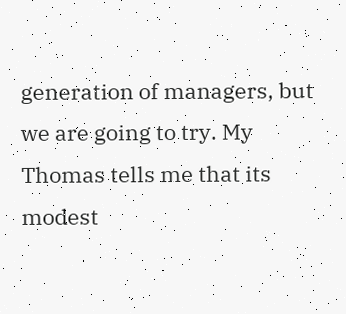generation of managers, but we are going to try. My Thomas tells me that its modest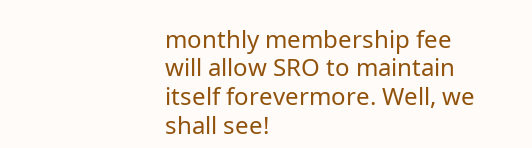monthly membership fee will allow SRO to maintain itself forevermore. Well, we shall see!